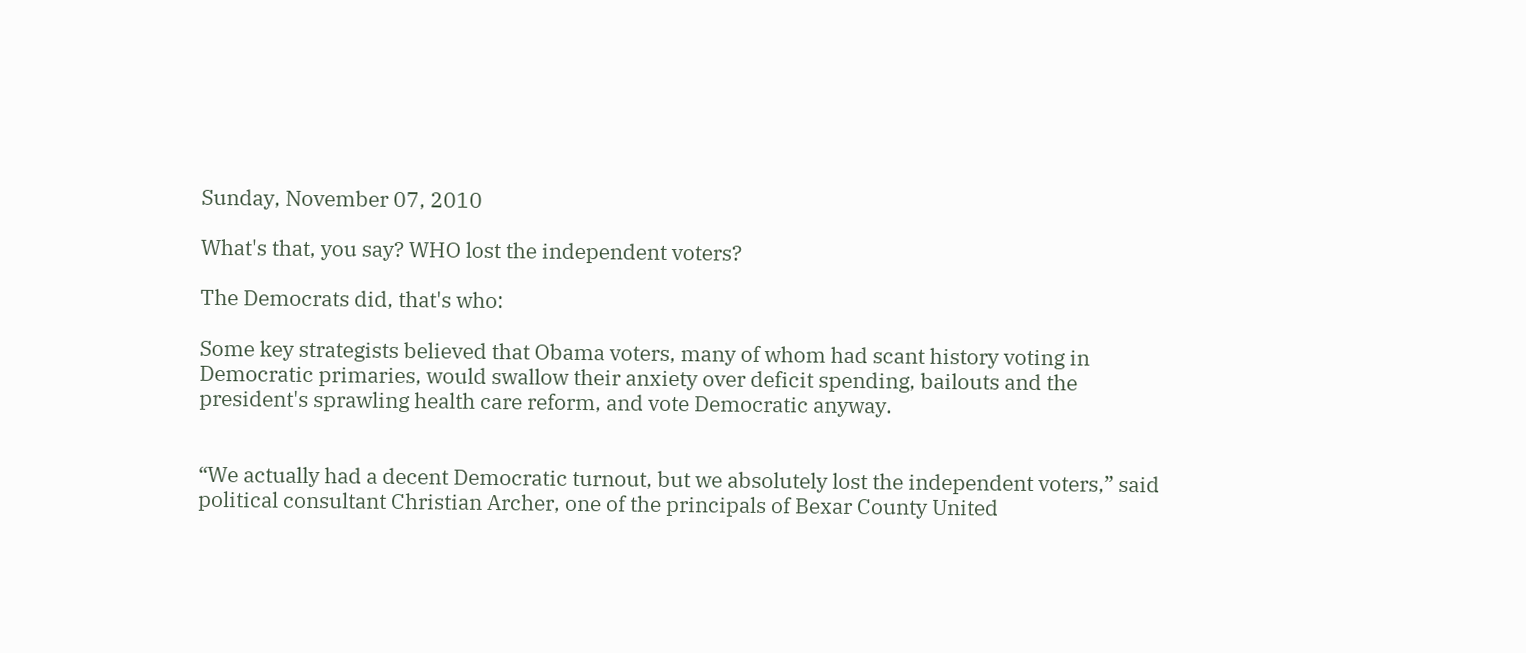Sunday, November 07, 2010

What's that, you say? WHO lost the independent voters?

The Democrats did, that's who:

Some key strategists believed that Obama voters, many of whom had scant history voting in Democratic primaries, would swallow their anxiety over deficit spending, bailouts and the president's sprawling health care reform, and vote Democratic anyway.


“We actually had a decent Democratic turnout, but we absolutely lost the independent voters,” said political consultant Christian Archer, one of the principals of Bexar County United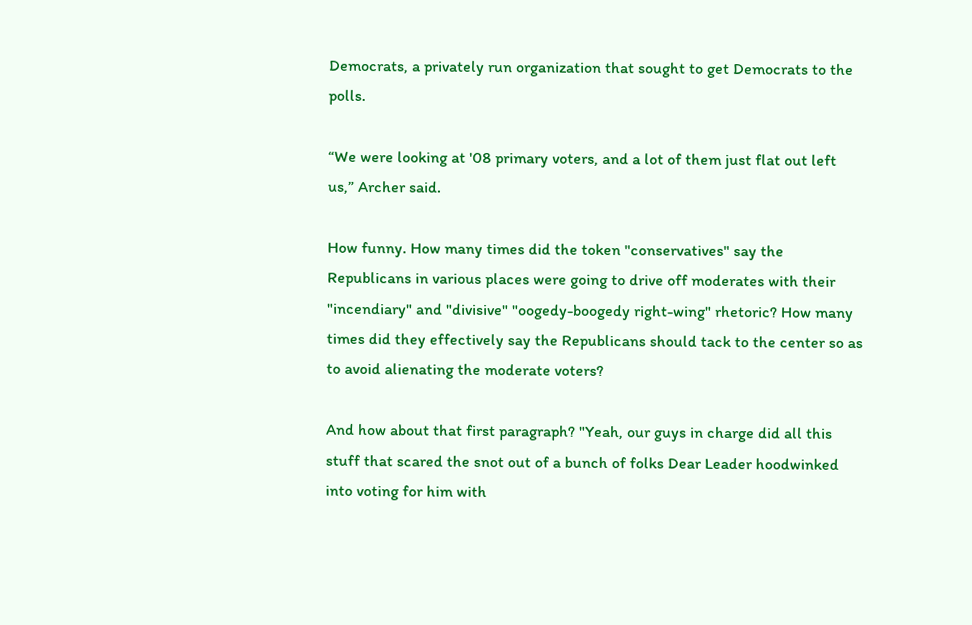Democrats, a privately run organization that sought to get Democrats to the polls.

“We were looking at '08 primary voters, and a lot of them just flat out left us,” Archer said.

How funny. How many times did the token "conservatives" say the Republicans in various places were going to drive off moderates with their "incendiary" and "divisive" "oogedy-boogedy right-wing" rhetoric? How many times did they effectively say the Republicans should tack to the center so as to avoid alienating the moderate voters?

And how about that first paragraph? "Yeah, our guys in charge did all this stuff that scared the snot out of a bunch of folks Dear Leader hoodwinked into voting for him with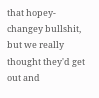that hopey-changey bullshit, but we really thought they'd get out and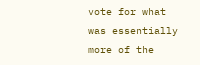vote for what was essentially more of the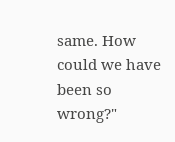same. How could we have been so wrong?"